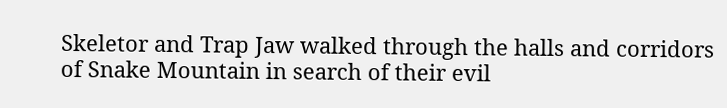Skeletor and Trap Jaw walked through the halls and corridors of Snake Mountain in search of their evil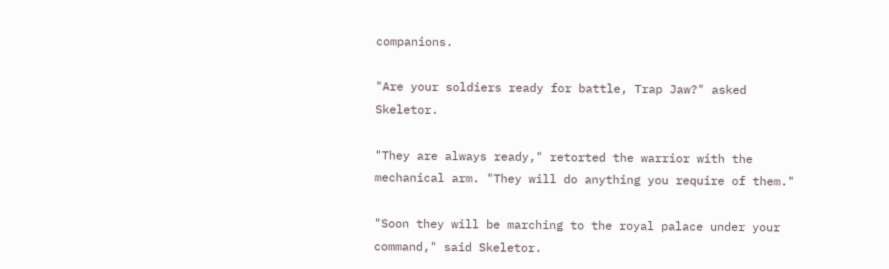companions.

"Are your soldiers ready for battle, Trap Jaw?" asked Skeletor.

"They are always ready," retorted the warrior with the mechanical arm. "They will do anything you require of them."

"Soon they will be marching to the royal palace under your command," said Skeletor.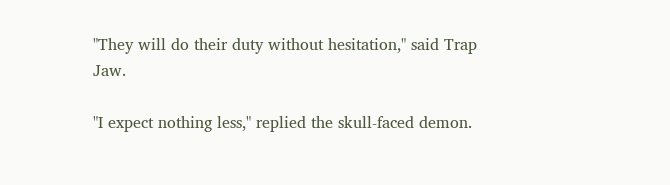"They will do their duty without hesitation," said Trap Jaw.

"I expect nothing less," replied the skull-faced demon.